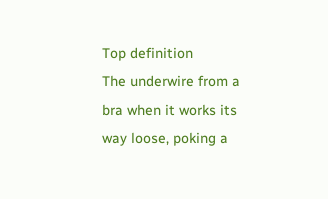Top definition
The underwire from a bra when it works its way loose, poking a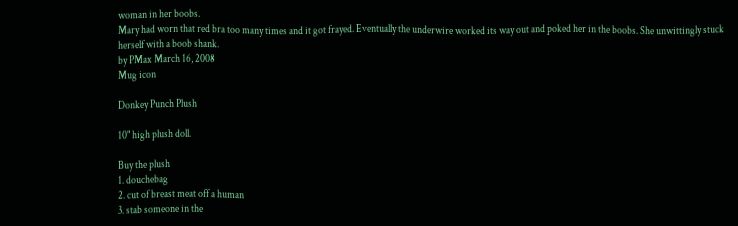woman in her boobs.
Mary had worn that red bra too many times and it got frayed. Eventually the underwire worked its way out and poked her in the boobs. She unwittingly stuck herself with a boob shank.
by PMax March 16, 2008
Mug icon

Donkey Punch Plush

10" high plush doll.

Buy the plush
1. douchebag
2. cut of breast meat off a human
3. stab someone in the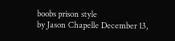boobs prison style
by Jason Chapelle December 13,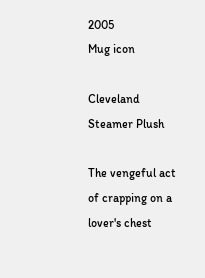2005
Mug icon

Cleveland Steamer Plush

The vengeful act of crapping on a lover's chest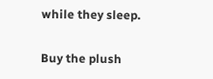while they sleep.

Buy the plush